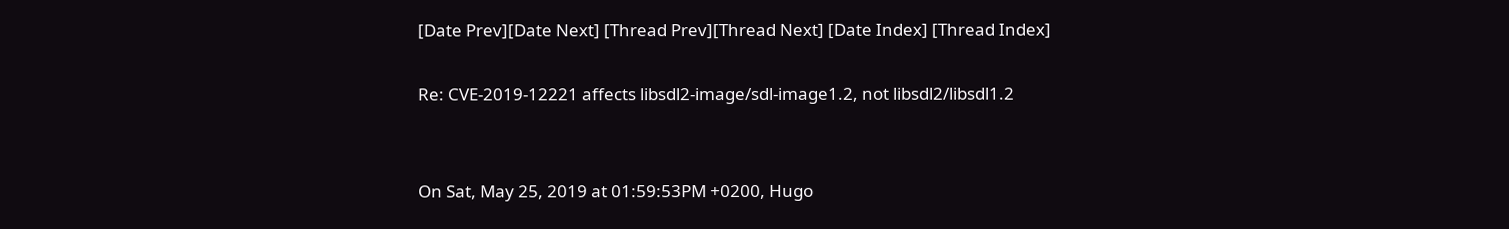[Date Prev][Date Next] [Thread Prev][Thread Next] [Date Index] [Thread Index]

Re: CVE-2019-12221 affects libsdl2-image/sdl-image1.2, not libsdl2/libsdl1.2


On Sat, May 25, 2019 at 01:59:53PM +0200, Hugo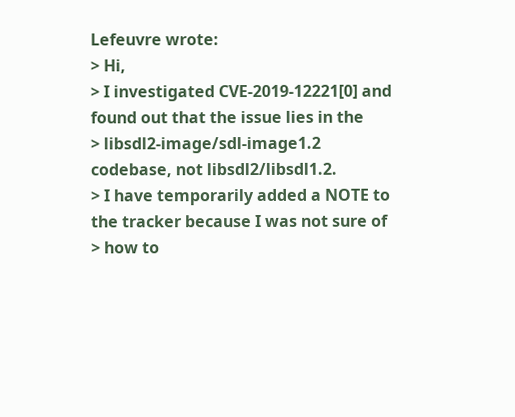Lefeuvre wrote:
> Hi,
> I investigated CVE-2019-12221[0] and found out that the issue lies in the
> libsdl2-image/sdl-image1.2 codebase, not libsdl2/libsdl1.2.
> I have temporarily added a NOTE to the tracker because I was not sure of
> how to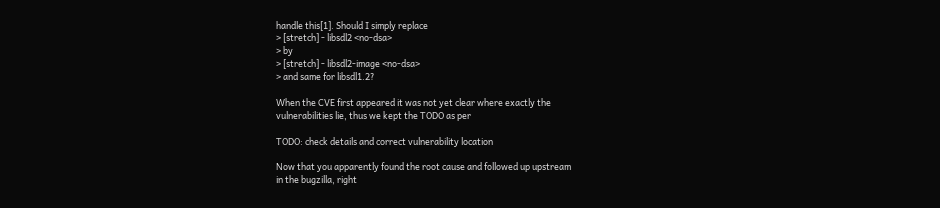handle this[1]. Should I simply replace
> [stretch] - libsdl2 <no-dsa>
> by
> [stretch] - libsdl2-image <no-dsa>
> and same for libsdl1.2?

When the CVE first appeared it was not yet clear where exactly the
vulnerabilities lie, thus we kept the TODO as per

TODO: check details and correct vulnerability location

Now that you apparently found the root cause and followed up upstream
in the bugzilla, right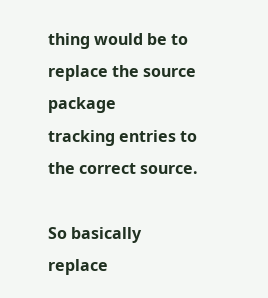thing would be to replace the source package
tracking entries to the correct source.

So basically replace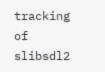tracking of slibsdl2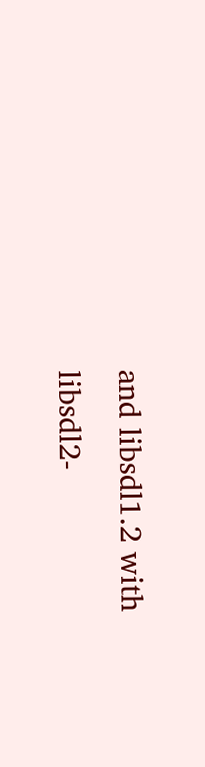and libsdl1.2 with
libsdl2-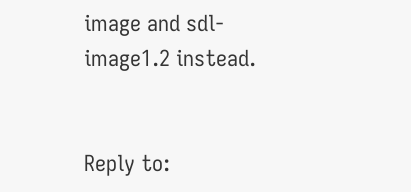image and sdl-image1.2 instead.


Reply to: